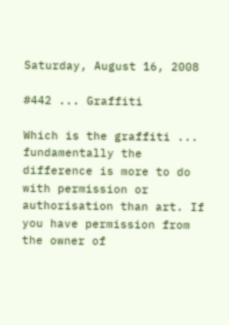Saturday, August 16, 2008

#442 ... Graffiti

Which is the graffiti ... fundamentally the difference is more to do with permission or authorisation than art. If you have permission from the owner of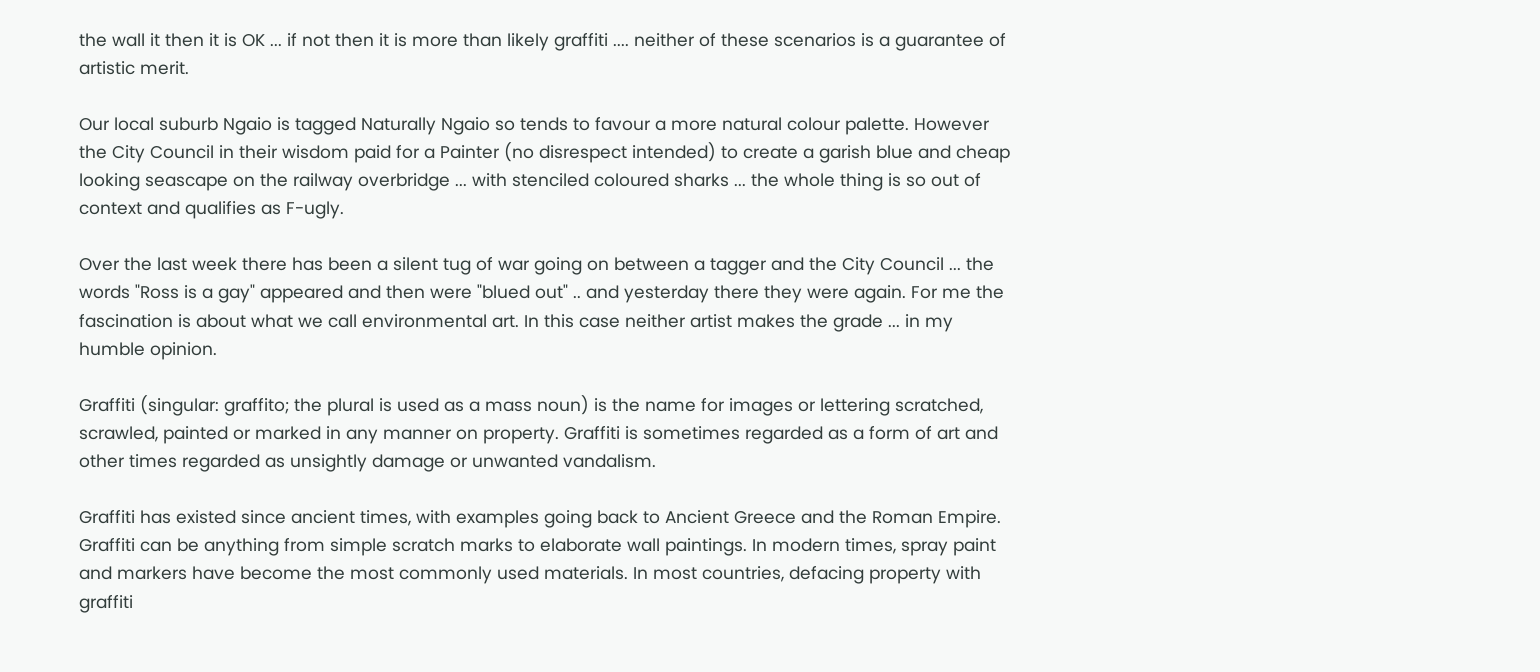the wall it then it is OK ... if not then it is more than likely graffiti .... neither of these scenarios is a guarantee of artistic merit.

Our local suburb Ngaio is tagged Naturally Ngaio so tends to favour a more natural colour palette. However the City Council in their wisdom paid for a Painter (no disrespect intended) to create a garish blue and cheap looking seascape on the railway overbridge ... with stenciled coloured sharks ... the whole thing is so out of context and qualifies as F-ugly.

Over the last week there has been a silent tug of war going on between a tagger and the City Council ... the words "Ross is a gay" appeared and then were "blued out" .. and yesterday there they were again. For me the fascination is about what we call environmental art. In this case neither artist makes the grade ... in my humble opinion.

Graffiti (singular: graffito; the plural is used as a mass noun) is the name for images or lettering scratched, scrawled, painted or marked in any manner on property. Graffiti is sometimes regarded as a form of art and other times regarded as unsightly damage or unwanted vandalism.

Graffiti has existed since ancient times, with examples going back to Ancient Greece and the Roman Empire. Graffiti can be anything from simple scratch marks to elaborate wall paintings. In modern times, spray paint and markers have become the most commonly used materials. In most countries, defacing property with graffiti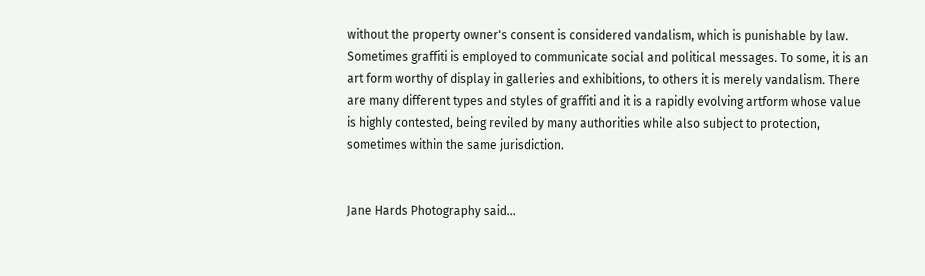without the property owner's consent is considered vandalism, which is punishable by law. Sometimes graffiti is employed to communicate social and political messages. To some, it is an art form worthy of display in galleries and exhibitions, to others it is merely vandalism. There are many different types and styles of graffiti and it is a rapidly evolving artform whose value is highly contested, being reviled by many authorities while also subject to protection, sometimes within the same jurisdiction.


Jane Hards Photography said...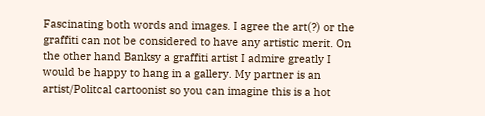Fascinating both words and images. I agree the art(?) or the graffiti can not be considered to have any artistic merit. On the other hand Banksy a graffiti artist I admire greatly I would be happy to hang in a gallery. My partner is an artist/Politcal cartoonist so you can imagine this is a hot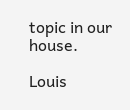topic in our house.

Louis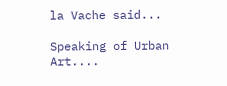la Vache said...

Speaking of Urban Art....